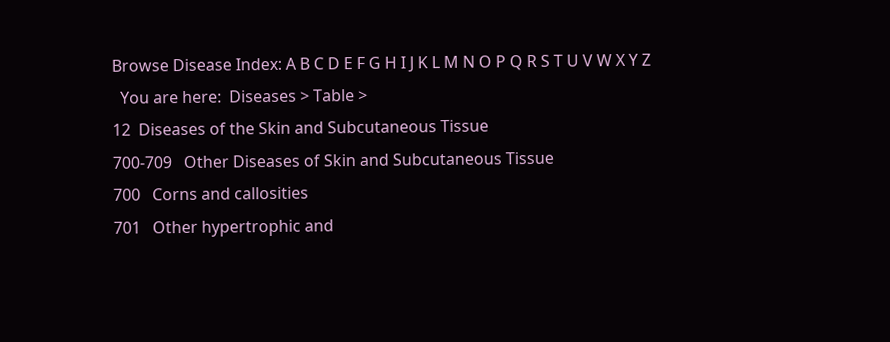Browse Disease Index: A B C D E F G H I J K L M N O P Q R S T U V W X Y Z
  You are here:  Diseases > Table >
12  Diseases of the Skin and Subcutaneous Tissue
700-709   Other Diseases of Skin and Subcutaneous Tissue
700   Corns and callosities
701   Other hypertrophic and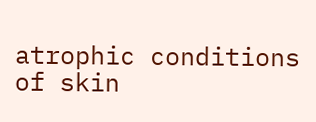atrophic conditions of skin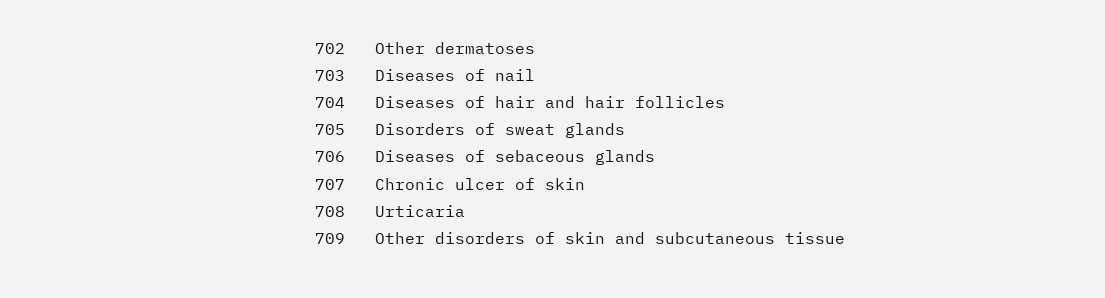702   Other dermatoses
703   Diseases of nail
704   Diseases of hair and hair follicles
705   Disorders of sweat glands
706   Diseases of sebaceous glands
707   Chronic ulcer of skin
708   Urticaria
709   Other disorders of skin and subcutaneous tissue